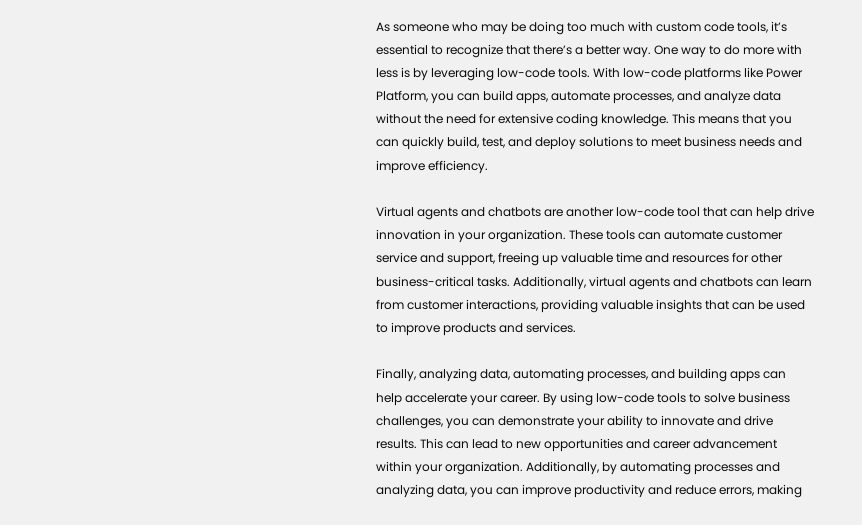As someone who may be doing too much with custom code tools, it’s essential to recognize that there’s a better way. One way to do more with less is by leveraging low-code tools. With low-code platforms like Power Platform, you can build apps, automate processes, and analyze data without the need for extensive coding knowledge. This means that you can quickly build, test, and deploy solutions to meet business needs and improve efficiency.

Virtual agents and chatbots are another low-code tool that can help drive innovation in your organization. These tools can automate customer service and support, freeing up valuable time and resources for other business-critical tasks. Additionally, virtual agents and chatbots can learn from customer interactions, providing valuable insights that can be used to improve products and services.

Finally, analyzing data, automating processes, and building apps can help accelerate your career. By using low-code tools to solve business challenges, you can demonstrate your ability to innovate and drive results. This can lead to new opportunities and career advancement within your organization. Additionally, by automating processes and analyzing data, you can improve productivity and reduce errors, making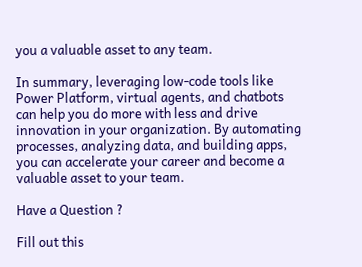you a valuable asset to any team.

In summary, leveraging low-code tools like Power Platform, virtual agents, and chatbots can help you do more with less and drive innovation in your organization. By automating processes, analyzing data, and building apps, you can accelerate your career and become a valuable asset to your team.

Have a Question ?

Fill out this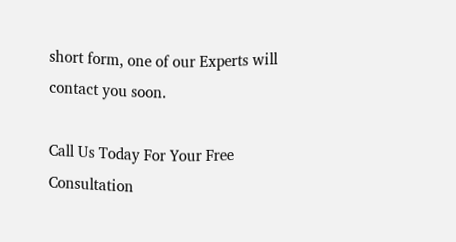short form, one of our Experts will contact you soon.

Call Us Today For Your Free Consultation